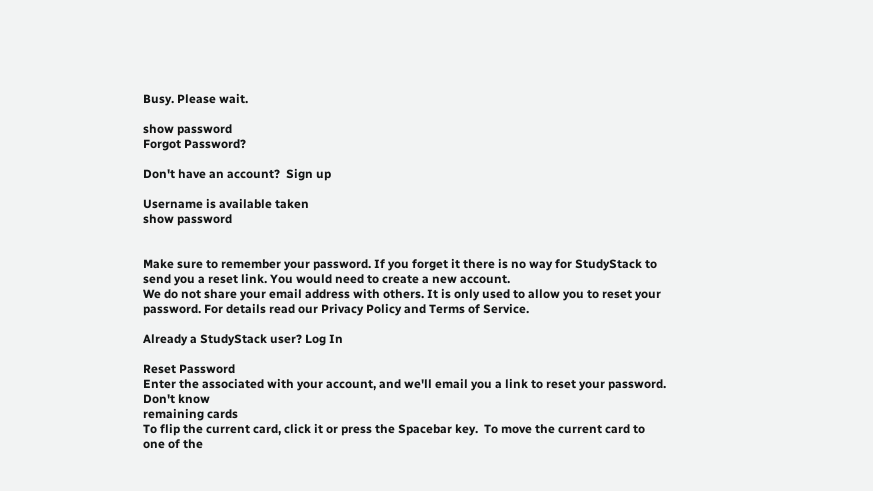Busy. Please wait.

show password
Forgot Password?

Don't have an account?  Sign up

Username is available taken
show password


Make sure to remember your password. If you forget it there is no way for StudyStack to send you a reset link. You would need to create a new account.
We do not share your email address with others. It is only used to allow you to reset your password. For details read our Privacy Policy and Terms of Service.

Already a StudyStack user? Log In

Reset Password
Enter the associated with your account, and we'll email you a link to reset your password.
Don't know
remaining cards
To flip the current card, click it or press the Spacebar key.  To move the current card to one of the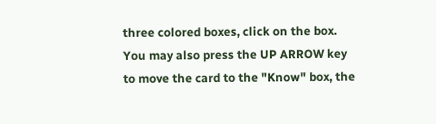three colored boxes, click on the box.  You may also press the UP ARROW key to move the card to the "Know" box, the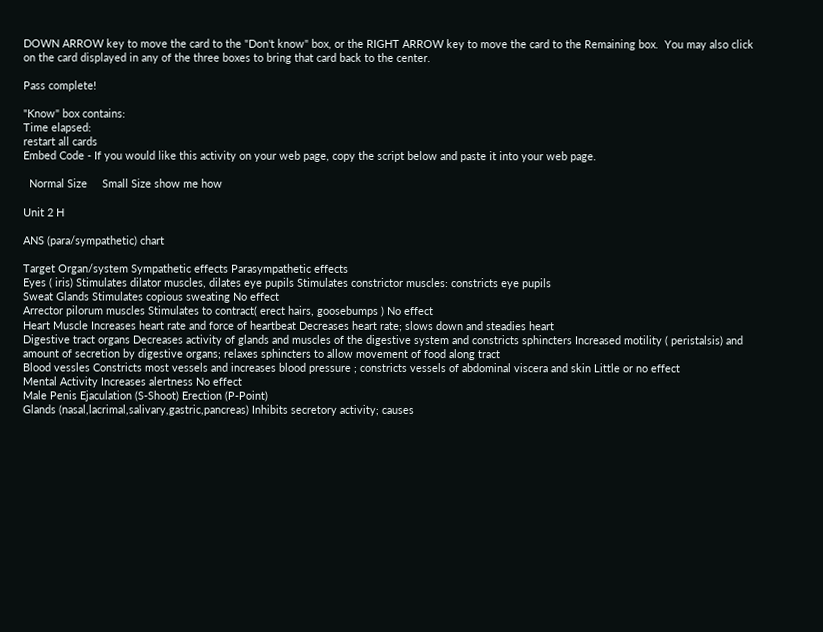DOWN ARROW key to move the card to the "Don't know" box, or the RIGHT ARROW key to move the card to the Remaining box.  You may also click on the card displayed in any of the three boxes to bring that card back to the center.

Pass complete!

"Know" box contains:
Time elapsed:
restart all cards
Embed Code - If you would like this activity on your web page, copy the script below and paste it into your web page.

  Normal Size     Small Size show me how

Unit 2 H

ANS (para/sympathetic) chart

Target Organ/system Sympathetic effects Parasympathetic effects
Eyes ( iris) Stimulates dilator muscles, dilates eye pupils Stimulates constrictor muscles: constricts eye pupils
Sweat Glands Stimulates copious sweating No effect
Arrector pilorum muscles Stimulates to contract( erect hairs, goosebumps ) No effect
Heart Muscle Increases heart rate and force of heartbeat Decreases heart rate; slows down and steadies heart
Digestive tract organs Decreases activity of glands and muscles of the digestive system and constricts sphincters Increased motility ( peristalsis) and amount of secretion by digestive organs; relaxes sphincters to allow movement of food along tract
Blood vessles Constricts most vessels and increases blood pressure ; constricts vessels of abdominal viscera and skin Little or no effect
Mental Activity Increases alertness No effect
Male Penis Ejaculation (S-Shoot) Erection (P-Point)
Glands (nasal,lacrimal,salivary,gastric,pancreas) Inhibits secretory activity; causes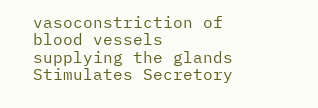vasoconstriction of blood vessels supplying the glands Stimulates Secretory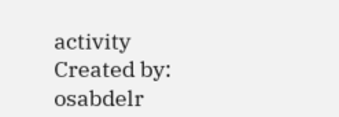activity
Created by: osabdelr